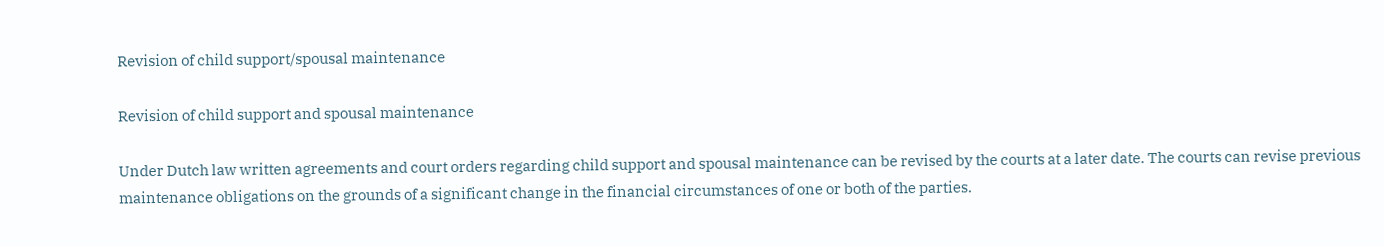Revision of child support/spousal maintenance

Revision of child support and spousal maintenance

Under Dutch law written agreements and court orders regarding child support and spousal maintenance can be revised by the courts at a later date. The courts can revise previous maintenance obligations on the grounds of a significant change in the financial circumstances of one or both of the parties.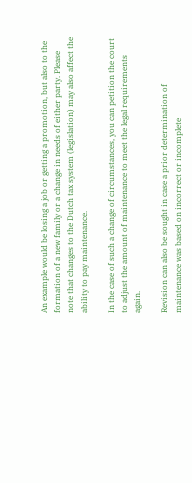An example would be losing a job or getting a promotion, but also to the formation of a new family or a change in needs of either party. Please note that changes to the Dutch tax system (legislation) may also affect the ability to pay maintenance.

In the case of such a change of circumstances, you can petition the court to adjust the amount of maintenance to meet the legal requirements again.

Revision can also be sought in case a prior determination of maintenance was based on incorrect or incomplete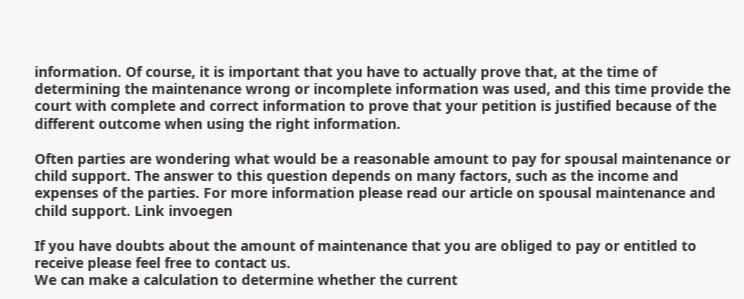information. Of course, it is important that you have to actually prove that, at the time of determining the maintenance wrong or incomplete information was used, and this time provide the court with complete and correct information to prove that your petition is justified because of the different outcome when using the right information.

Often parties are wondering what would be a reasonable amount to pay for spousal maintenance or child support. The answer to this question depends on many factors, such as the income and expenses of the parties. For more information please read our article on spousal maintenance and child support. Link invoegen

If you have doubts about the amount of maintenance that you are obliged to pay or entitled to receive please feel free to contact us.
We can make a calculation to determine whether the current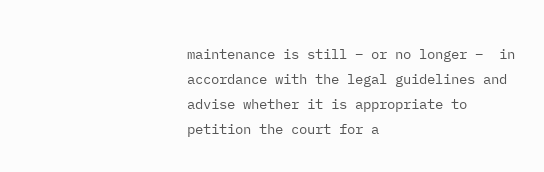maintenance is still – or no longer –  in accordance with the legal guidelines and advise whether it is appropriate to petition the court for a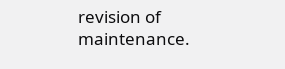revision of maintenance.